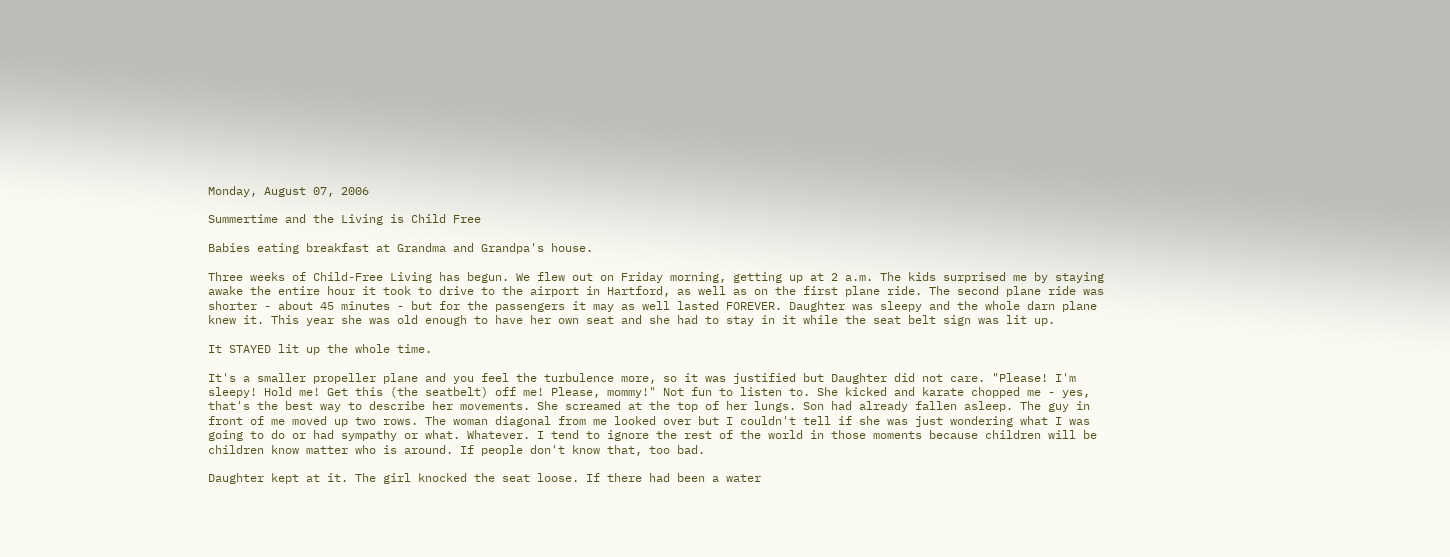Monday, August 07, 2006

Summertime and the Living is Child Free

Babies eating breakfast at Grandma and Grandpa's house.

Three weeks of Child-Free Living has begun. We flew out on Friday morning, getting up at 2 a.m. The kids surprised me by staying awake the entire hour it took to drive to the airport in Hartford, as well as on the first plane ride. The second plane ride was shorter - about 45 minutes - but for the passengers it may as well lasted FOREVER. Daughter was sleepy and the whole darn plane knew it. This year she was old enough to have her own seat and she had to stay in it while the seat belt sign was lit up.

It STAYED lit up the whole time.

It's a smaller propeller plane and you feel the turbulence more, so it was justified but Daughter did not care. "Please! I'm sleepy! Hold me! Get this (the seatbelt) off me! Please, mommy!" Not fun to listen to. She kicked and karate chopped me - yes, that's the best way to describe her movements. She screamed at the top of her lungs. Son had already fallen asleep. The guy in front of me moved up two rows. The woman diagonal from me looked over but I couldn't tell if she was just wondering what I was going to do or had sympathy or what. Whatever. I tend to ignore the rest of the world in those moments because children will be children know matter who is around. If people don't know that, too bad.

Daughter kept at it. The girl knocked the seat loose. If there had been a water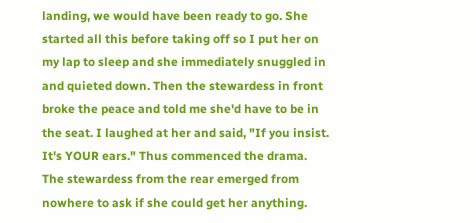landing, we would have been ready to go. She started all this before taking off so I put her on my lap to sleep and she immediately snuggled in and quieted down. Then the stewardess in front broke the peace and told me she'd have to be in the seat. I laughed at her and said, "If you insist. It's YOUR ears." Thus commenced the drama. The stewardess from the rear emerged from nowhere to ask if she could get her anything.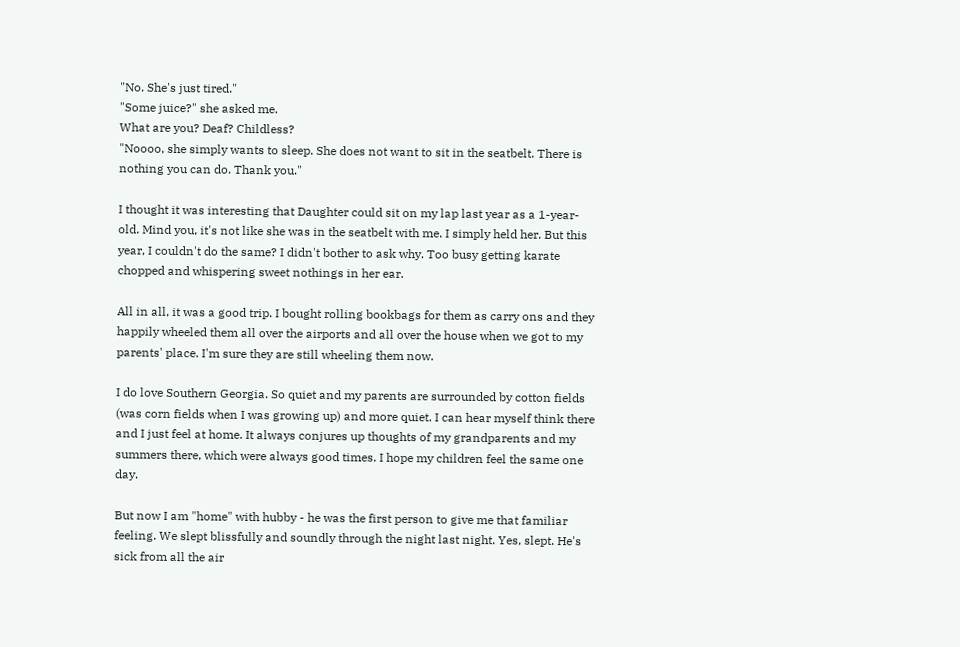"No. She's just tired."
"Some juice?" she asked me.
What are you? Deaf? Childless?
"Noooo, she simply wants to sleep. She does not want to sit in the seatbelt. There is nothing you can do. Thank you."

I thought it was interesting that Daughter could sit on my lap last year as a 1-year-old. Mind you, it's not like she was in the seatbelt with me. I simply held her. But this year, I couldn't do the same? I didn't bother to ask why. Too busy getting karate chopped and whispering sweet nothings in her ear.

All in all, it was a good trip. I bought rolling bookbags for them as carry ons and they happily wheeled them all over the airports and all over the house when we got to my parents' place. I'm sure they are still wheeling them now.

I do love Southern Georgia. So quiet and my parents are surrounded by cotton fields (was corn fields when I was growing up) and more quiet. I can hear myself think there and I just feel at home. It always conjures up thoughts of my grandparents and my summers there, which were always good times. I hope my children feel the same one day.

But now I am "home" with hubby - he was the first person to give me that familiar feeling. We slept blissfully and soundly through the night last night. Yes, slept. He's sick from all the air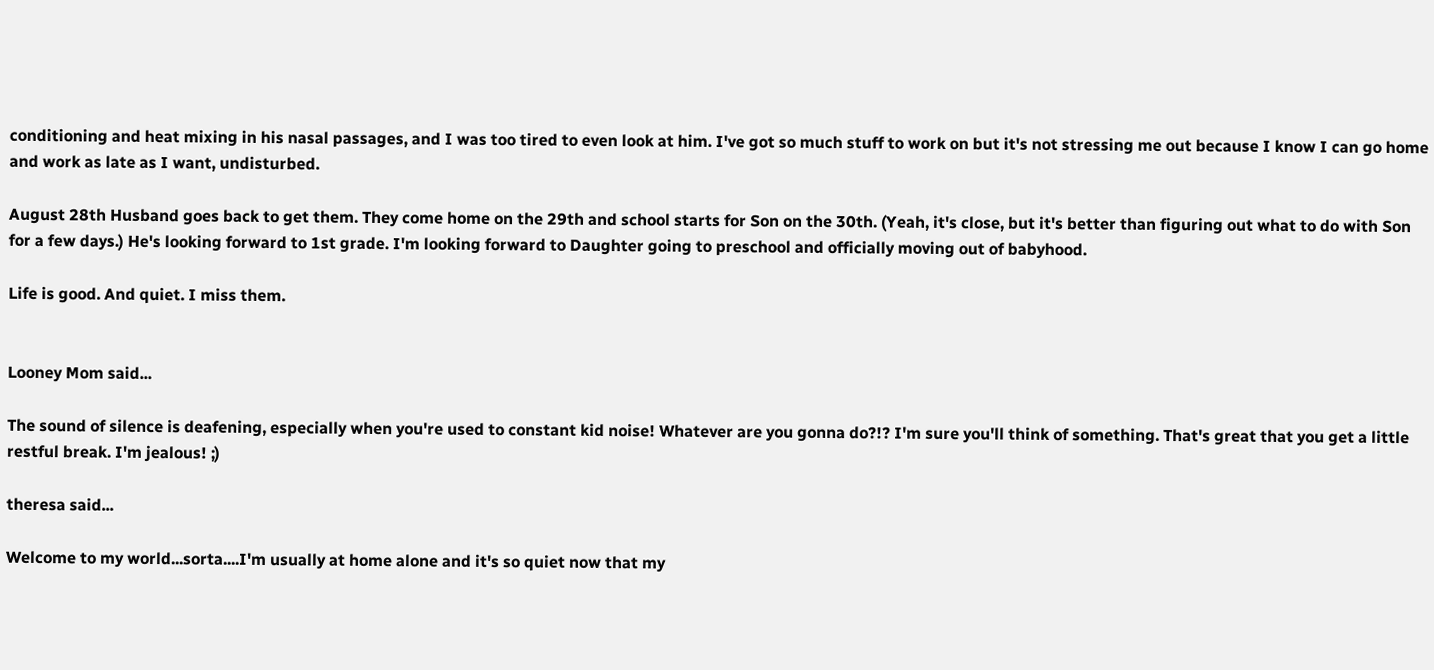conditioning and heat mixing in his nasal passages, and I was too tired to even look at him. I've got so much stuff to work on but it's not stressing me out because I know I can go home and work as late as I want, undisturbed.

August 28th Husband goes back to get them. They come home on the 29th and school starts for Son on the 30th. (Yeah, it's close, but it's better than figuring out what to do with Son for a few days.) He's looking forward to 1st grade. I'm looking forward to Daughter going to preschool and officially moving out of babyhood.

Life is good. And quiet. I miss them.


Looney Mom said...

The sound of silence is deafening, especially when you're used to constant kid noise! Whatever are you gonna do?!? I'm sure you'll think of something. That's great that you get a little restful break. I'm jealous! ;)

theresa said...

Welcome to my world...sorta....I'm usually at home alone and it's so quiet now that my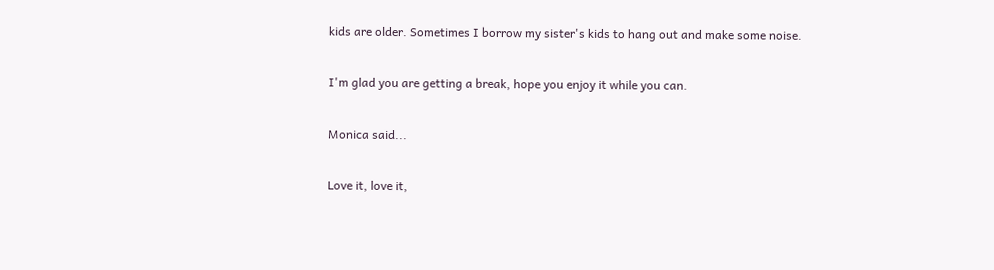kids are older. Sometimes I borrow my sister's kids to hang out and make some noise.

I'm glad you are getting a break, hope you enjoy it while you can.

Monica said...

Love it, love it,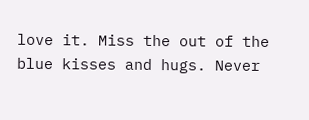love it. Miss the out of the blue kisses and hugs. Never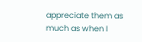appreciate them as much as when I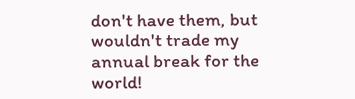don't have them, but wouldn't trade my annual break for the world!